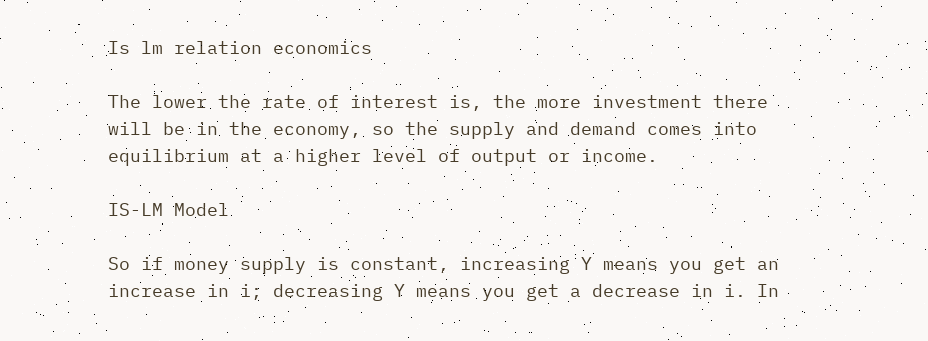Is lm relation economics

The lower the rate of interest is, the more investment there will be in the economy, so the supply and demand comes into equilibrium at a higher level of output or income.

IS-LM Model

So if money supply is constant, increasing Y means you get an increase in i; decreasing Y means you get a decrease in i. In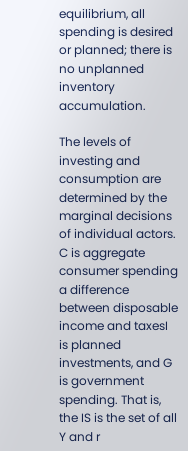equilibrium, all spending is desired or planned; there is no unplanned inventory accumulation.

The levels of investing and consumption are determined by the marginal decisions of individual actors. C is aggregate consumer spending a difference between disposable income and taxesI is planned investments, and G is government spending. That is, the IS is the set of all Y and r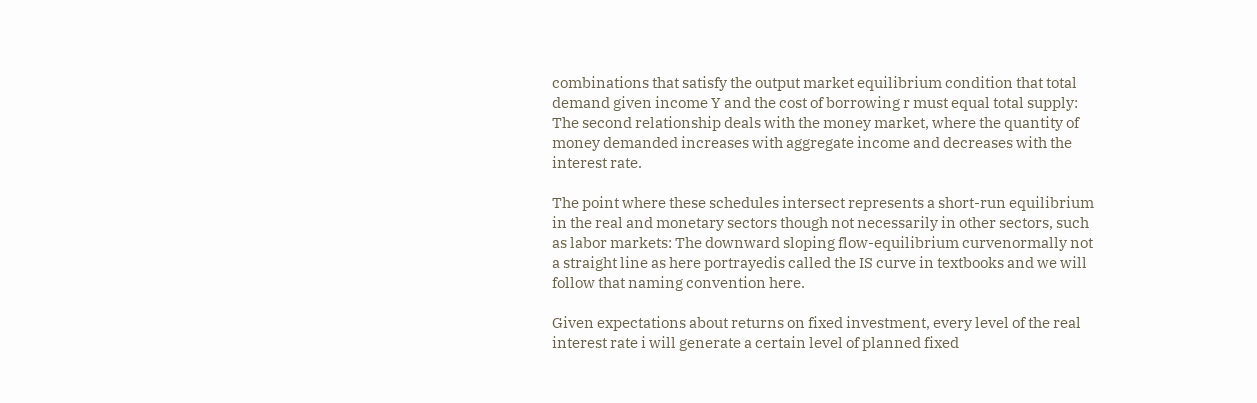combinations that satisfy the output market equilibrium condition that total demand given income Y and the cost of borrowing r must equal total supply: The second relationship deals with the money market, where the quantity of money demanded increases with aggregate income and decreases with the interest rate.

The point where these schedules intersect represents a short-run equilibrium in the real and monetary sectors though not necessarily in other sectors, such as labor markets: The downward sloping flow-equilibrium curvenormally not a straight line as here portrayedis called the IS curve in textbooks and we will follow that naming convention here.

Given expectations about returns on fixed investment, every level of the real interest rate i will generate a certain level of planned fixed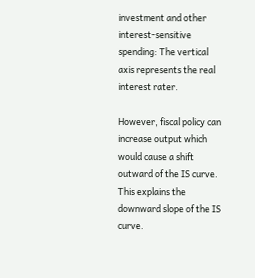investment and other interest-sensitive spending: The vertical axis represents the real interest rater.

However, fiscal policy can increase output which would cause a shift outward of the IS curve. This explains the downward slope of the IS curve.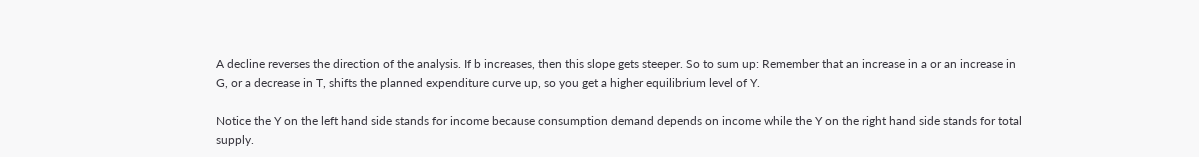A decline reverses the direction of the analysis. If b increases, then this slope gets steeper. So to sum up: Remember that an increase in a or an increase in G, or a decrease in T, shifts the planned expenditure curve up, so you get a higher equilibrium level of Y.

Notice the Y on the left hand side stands for income because consumption demand depends on income while the Y on the right hand side stands for total supply.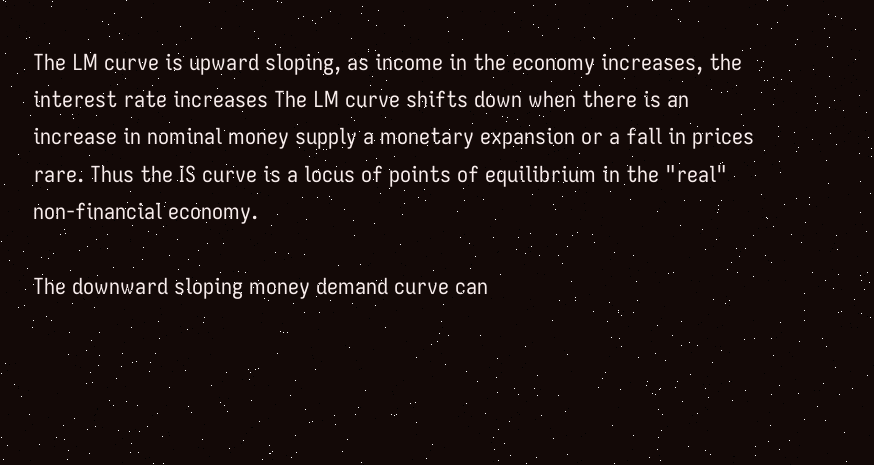The LM curve is upward sloping, as income in the economy increases, the interest rate increases The LM curve shifts down when there is an increase in nominal money supply a monetary expansion or a fall in prices rare. Thus the IS curve is a locus of points of equilibrium in the "real" non-financial economy.

The downward sloping money demand curve can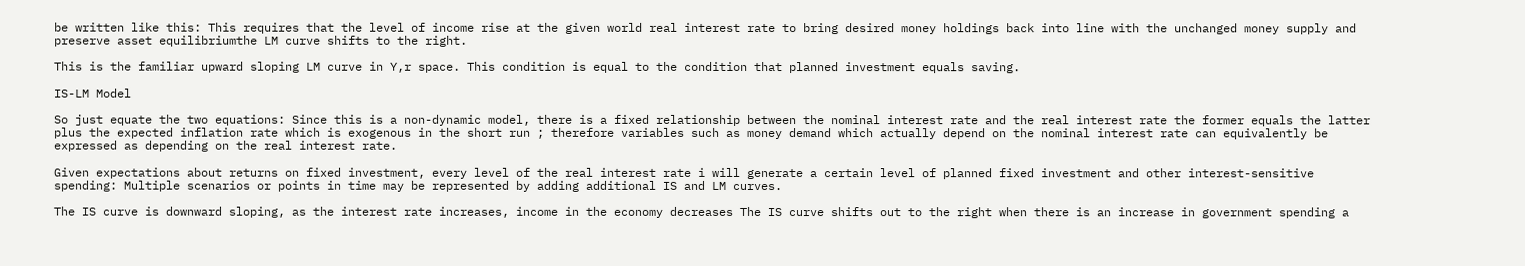be written like this: This requires that the level of income rise at the given world real interest rate to bring desired money holdings back into line with the unchanged money supply and preserve asset equilibriumthe LM curve shifts to the right.

This is the familiar upward sloping LM curve in Y,r space. This condition is equal to the condition that planned investment equals saving.

IS-LM Model

So just equate the two equations: Since this is a non-dynamic model, there is a fixed relationship between the nominal interest rate and the real interest rate the former equals the latter plus the expected inflation rate which is exogenous in the short run ; therefore variables such as money demand which actually depend on the nominal interest rate can equivalently be expressed as depending on the real interest rate.

Given expectations about returns on fixed investment, every level of the real interest rate i will generate a certain level of planned fixed investment and other interest-sensitive spending: Multiple scenarios or points in time may be represented by adding additional IS and LM curves.

The IS curve is downward sloping, as the interest rate increases, income in the economy decreases The IS curve shifts out to the right when there is an increase in government spending a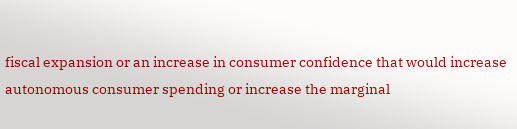fiscal expansion or an increase in consumer confidence that would increase autonomous consumer spending or increase the marginal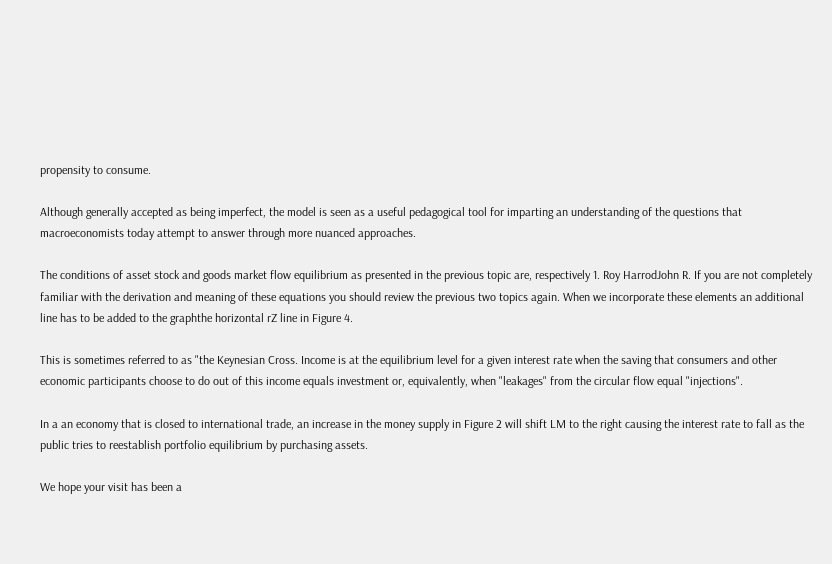propensity to consume.

Although generally accepted as being imperfect, the model is seen as a useful pedagogical tool for imparting an understanding of the questions that macroeconomists today attempt to answer through more nuanced approaches.

The conditions of asset stock and goods market flow equilibrium as presented in the previous topic are, respectively 1. Roy HarrodJohn R. If you are not completely familiar with the derivation and meaning of these equations you should review the previous two topics again. When we incorporate these elements an additional line has to be added to the graphthe horizontal rZ line in Figure 4.

This is sometimes referred to as "the Keynesian Cross. Income is at the equilibrium level for a given interest rate when the saving that consumers and other economic participants choose to do out of this income equals investment or, equivalently, when "leakages" from the circular flow equal "injections".

In a an economy that is closed to international trade, an increase in the money supply in Figure 2 will shift LM to the right causing the interest rate to fall as the public tries to reestablish portfolio equilibrium by purchasing assets.

We hope your visit has been a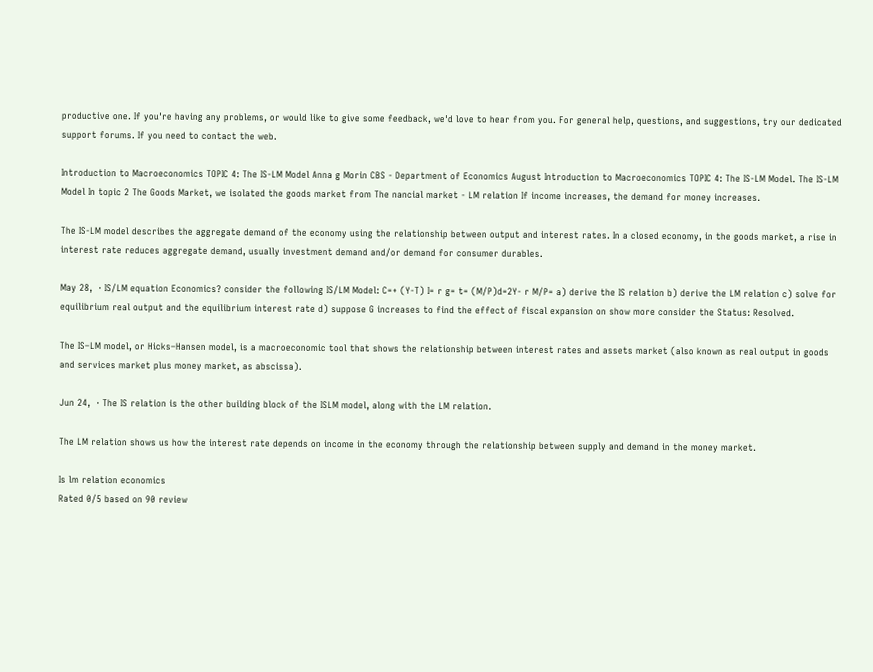productive one. If you're having any problems, or would like to give some feedback, we'd love to hear from you. For general help, questions, and suggestions, try our dedicated support forums. If you need to contact the web.

Introduction to Macroeconomics TOPIC 4: The IS-LM Model Anna g Morin CBS - Department of Economics August Introduction to Macroeconomics TOPIC 4: The IS-LM Model. The IS-LM Model In topic 2 The Goods Market, we isolated the goods market from The nancial market - LM relation If income increases, the demand for money increases.

The IS-LM model describes the aggregate demand of the economy using the relationship between output and interest rates. In a closed economy, in the goods market, a rise in interest rate reduces aggregate demand, usually investment demand and/or demand for consumer durables.

May 28,  · IS/LM equation Economics? consider the following IS/LM Model: C=+ (Y-T) I= r g= t= (M/P)d=2Y- r M/P= a) derive the IS relation b) derive the LM relation c) solve for equilibrium real output and the equilibrium interest rate d) suppose G increases to find the effect of fiscal expansion on show more consider the Status: Resolved.

The IS–LM model, or Hicks–Hansen model, is a macroeconomic tool that shows the relationship between interest rates and assets market (also known as real output in goods and services market plus money market, as abscissa).

Jun 24,  · The IS relation is the other building block of the ISLM model, along with the LM relation.

The LM relation shows us how the interest rate depends on income in the economy through the relationship between supply and demand in the money market.

Is lm relation economics
Rated 0/5 based on 90 review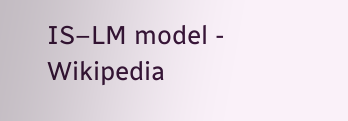IS–LM model - Wikipedia